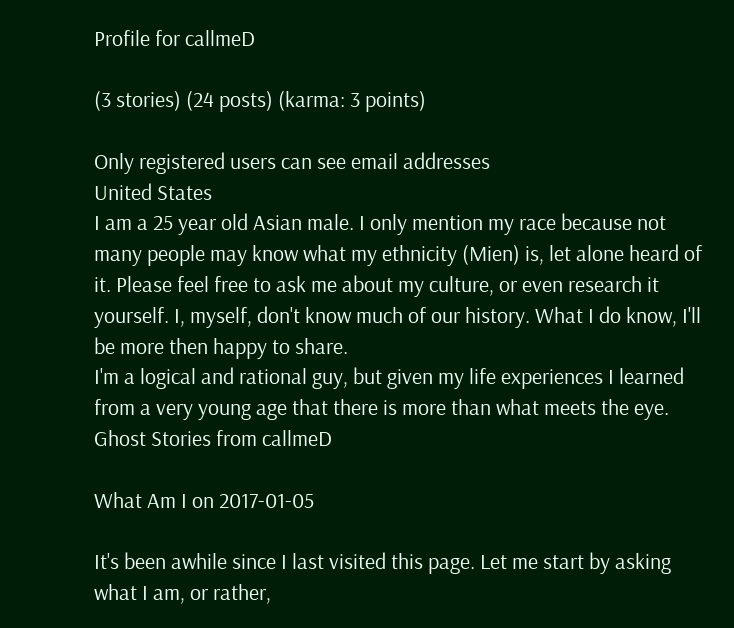Profile for callmeD

(3 stories) (24 posts) (karma: 3 points)

Only registered users can see email addresses
United States
I am a 25 year old Asian male. I only mention my race because not many people may know what my ethnicity (Mien) is, let alone heard of it. Please feel free to ask me about my culture, or even research it yourself. I, myself, don't know much of our history. What I do know, I'll be more then happy to share.
I'm a logical and rational guy, but given my life experiences I learned from a very young age that there is more than what meets the eye.
Ghost Stories from callmeD

What Am I on 2017-01-05

It's been awhile since I last visited this page. Let me start by asking what I am, or rather,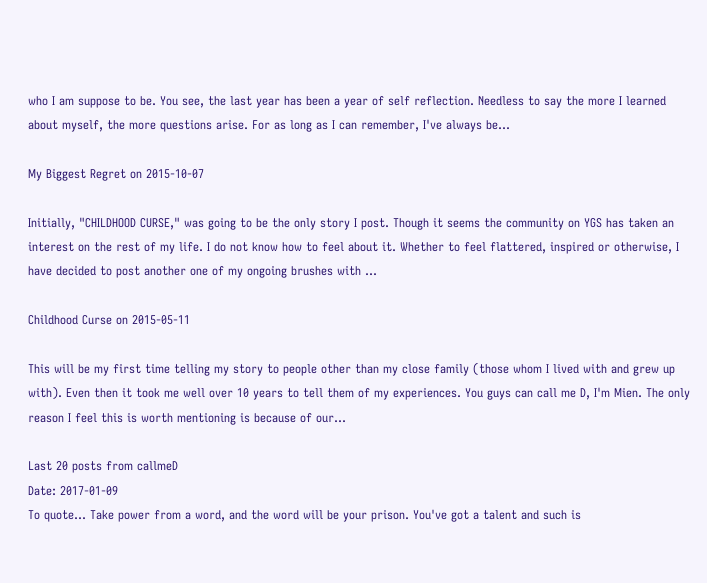who I am suppose to be. You see, the last year has been a year of self reflection. Needless to say the more I learned about myself, the more questions arise. For as long as I can remember, I've always be...

My Biggest Regret on 2015-10-07

Initially, "CHILDHOOD CURSE," was going to be the only story I post. Though it seems the community on YGS has taken an interest on the rest of my life. I do not know how to feel about it. Whether to feel flattered, inspired or otherwise, I have decided to post another one of my ongoing brushes with ...

Childhood Curse on 2015-05-11

This will be my first time telling my story to people other than my close family (those whom I lived with and grew up with). Even then it took me well over 10 years to tell them of my experiences. You guys can call me D, I'm Mien. The only reason I feel this is worth mentioning is because of our...

Last 20 posts from callmeD
Date: 2017-01-09
To quote... Take power from a word, and the word will be your prison. You've got a talent and such is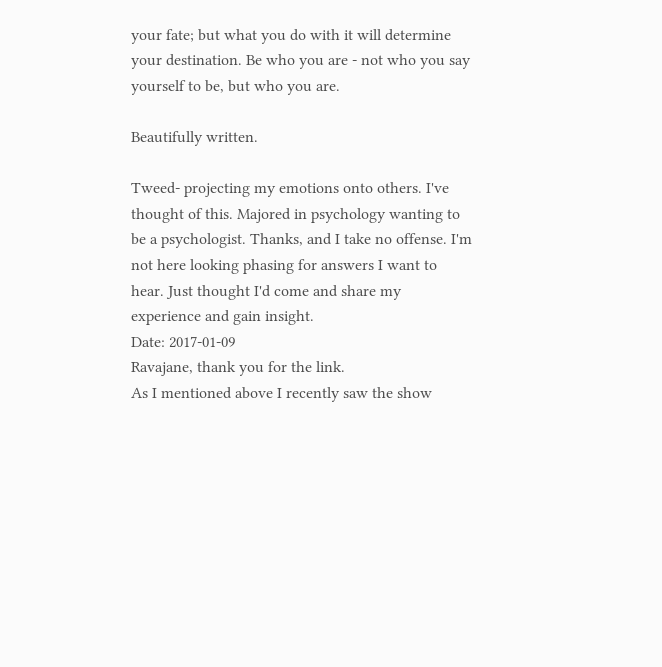your fate; but what you do with it will determine your destination. Be who you are - not who you say yourself to be, but who you are.

Beautifully written.

Tweed- projecting my emotions onto others. I've thought of this. Majored in psychology wanting to be a psychologist. Thanks, and I take no offense. I'm not here looking phasing for answers I want to hear. Just thought I'd come and share my experience and gain insight.
Date: 2017-01-09
Ravajane, thank you for the link.
As I mentioned above I recently saw the show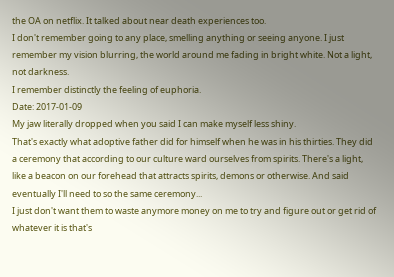the OA on netflix. It talked about near death experiences too.
I don't remember going to any place, smelling anything or seeing anyone. I just remember my vision blurring, the world around me fading in bright white. Not a light, not darkness.
I remember distinctly the feeling of euphoria.
Date: 2017-01-09
My jaw literally dropped when you said I can make myself less shiny.
That's exactly what adoptive father did for himself when he was in his thirties. They did a ceremony that according to our culture ward ourselves from spirits. There's a light, like a beacon on our forehead that attracts spirits, demons or otherwise. And said eventually I'll need to so the same ceremony...
I just don't want them to waste anymore money on me to try and figure out or get rid of whatever it is that's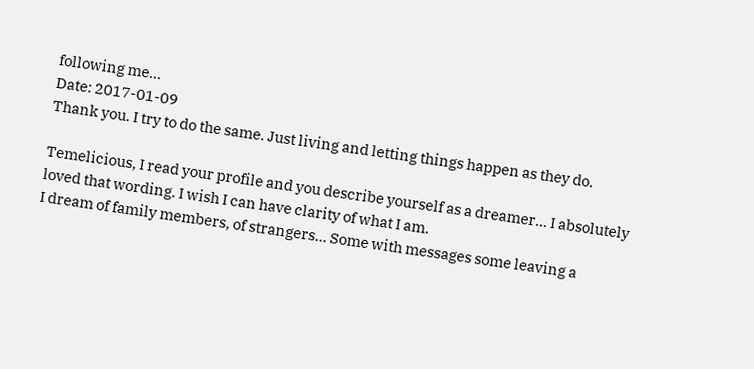following me...
Date: 2017-01-09
Thank you. I try to do the same. Just living and letting things happen as they do.

Temelicious, I read your profile and you describe yourself as a dreamer... I absolutely loved that wording. I wish I can have clarity of what I am.
I dream of family members, of strangers... Some with messages some leaving a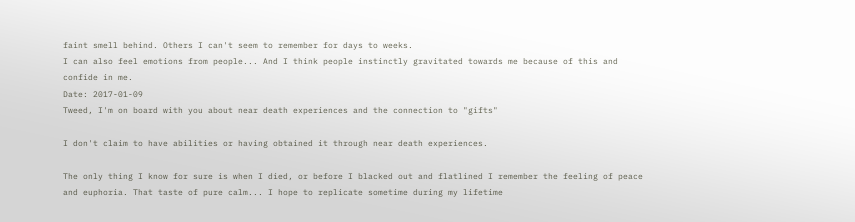faint smell behind. Others I can't seem to remember for days to weeks.
I can also feel emotions from people... And I think people instinctly gravitated towards me because of this and confide in me.
Date: 2017-01-09
Tweed, I'm on board with you about near death experiences and the connection to "gifts"

I don't claim to have abilities or having obtained it through near death experiences.

The only thing I know for sure is when I died, or before I blacked out and flatlined I remember the feeling of peace and euphoria. That taste of pure calm... I hope to replicate sometime during my lifetime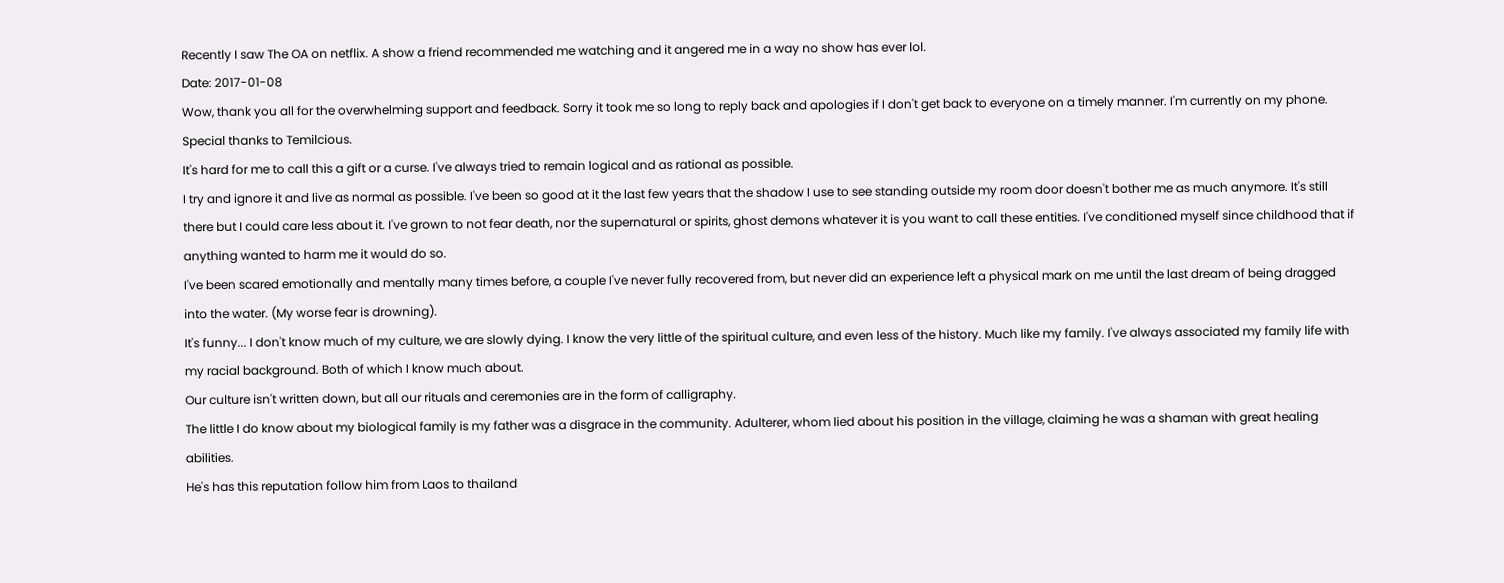Recently I saw The OA on netflix. A show a friend recommended me watching and it angered me in a way no show has ever lol.
Date: 2017-01-08
Wow, thank you all for the overwhelming support and feedback. Sorry it took me so long to reply back and apologies if I don't get back to everyone on a timely manner. I'm currently on my phone.
Special thanks to Temilcious.
It's hard for me to call this a gift or a curse. I've always tried to remain logical and as rational as possible.
I try and ignore it and live as normal as possible. I've been so good at it the last few years that the shadow I use to see standing outside my room door doesn't bother me as much anymore. It's still there but I could care less about it. I've grown to not fear death, nor the supernatural or spirits, ghost demons whatever it is you want to call these entities. I've conditioned myself since childhood that if anything wanted to harm me it would do so.
I've been scared emotionally and mentally many times before, a couple I've never fully recovered from, but never did an experience left a physical mark on me until the last dream of being dragged into the water. (My worse fear is drowning).
It's funny... I don't know much of my culture, we are slowly dying. I know the very little of the spiritual culture, and even less of the history. Much like my family. I've always associated my family life with my racial background. Both of which I know much about.
Our culture isn't written down, but all our rituals and ceremonies are in the form of calligraphy.
The little I do know about my biological family is my father was a disgrace in the community. Adulterer, whom lied about his position in the village, claiming he was a shaman with great healing abilities.
He's has this reputation follow him from Laos to thailand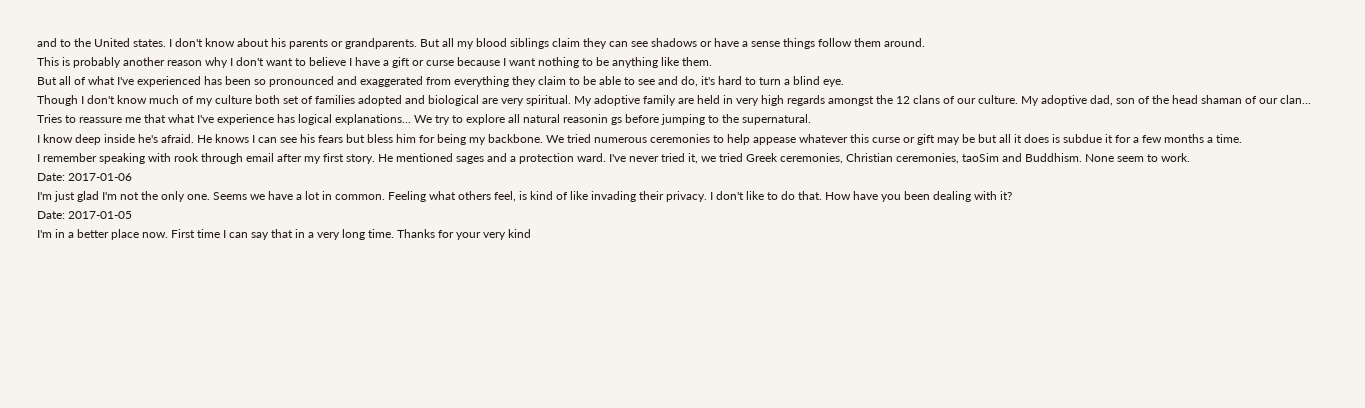and to the United states. I don't know about his parents or grandparents. But all my blood siblings claim they can see shadows or have a sense things follow them around.
This is probably another reason why I don't want to believe I have a gift or curse because I want nothing to be anything like them.
But all of what I've experienced has been so pronounced and exaggerated from everything they claim to be able to see and do, it's hard to turn a blind eye.
Though I don't know much of my culture both set of families adopted and biological are very spiritual. My adoptive family are held in very high regards amongst the 12 clans of our culture. My adoptive dad, son of the head shaman of our clan... Tries to reassure me that what I've experience has logical explanations... We try to explore all natural reasonin gs before jumping to the supernatural.
I know deep inside he's afraid. He knows I can see his fears but bless him for being my backbone. We tried numerous ceremonies to help appease whatever this curse or gift may be but all it does is subdue it for a few months a time.
I remember speaking with rook through email after my first story. He mentioned sages and a protection ward. I've never tried it, we tried Greek ceremonies, Christian ceremonies, taoSim and Buddhism. None seem to work.
Date: 2017-01-06
I'm just glad I'm not the only one. Seems we have a lot in common. Feeling what others feel, is kind of like invading their privacy. I don't like to do that. How have you been dealing with it?
Date: 2017-01-05
I'm in a better place now. First time I can say that in a very long time. Thanks for your very kind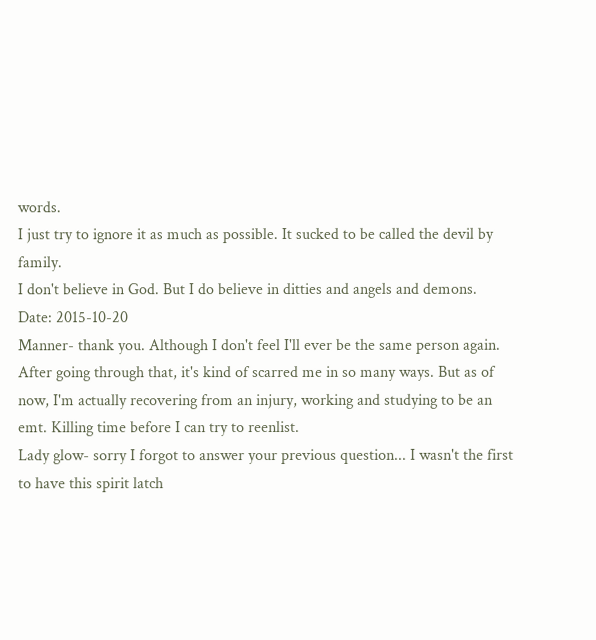words.
I just try to ignore it as much as possible. It sucked to be called the devil by family.
I don't believe in God. But I do believe in ditties and angels and demons.
Date: 2015-10-20
Manner- thank you. Although I don't feel I'll ever be the same person again. After going through that, it's kind of scarred me in so many ways. But as of now, I'm actually recovering from an injury, working and studying to be an emt. Killing time before I can try to reenlist.
Lady glow- sorry I forgot to answer your previous question... I wasn't the first to have this spirit latch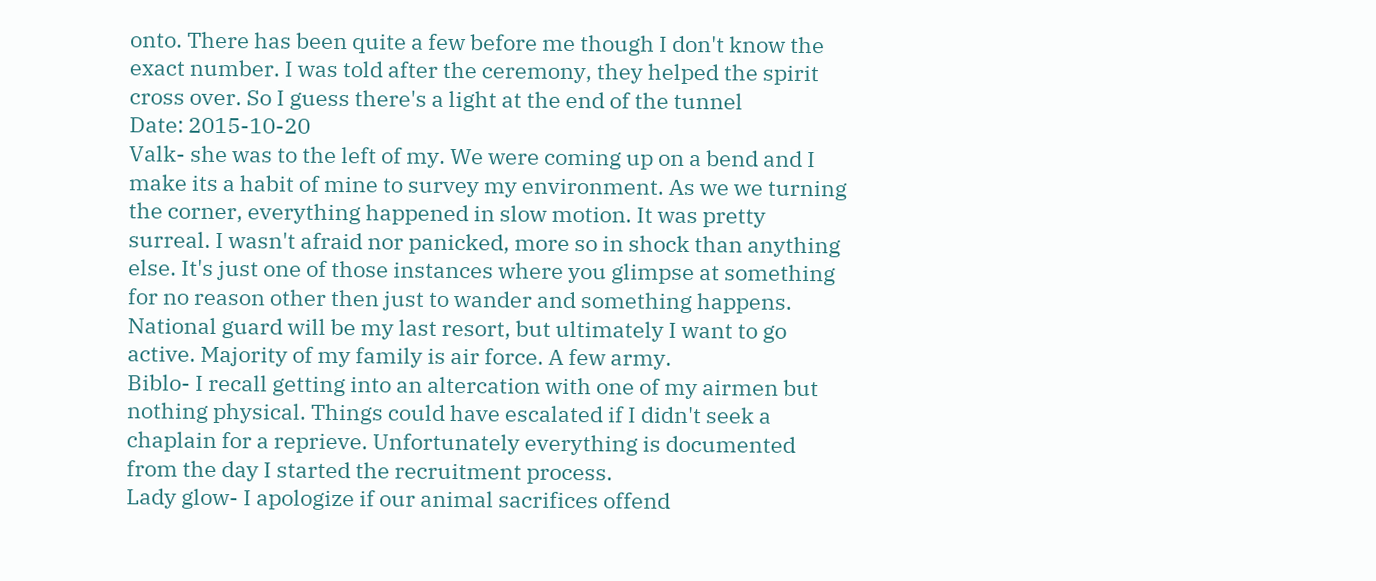onto. There has been quite a few before me though I don't know the exact number. I was told after the ceremony, they helped the spirit cross over. So I guess there's a light at the end of the tunnel
Date: 2015-10-20
Valk- she was to the left of my. We were coming up on a bend and I make its a habit of mine to survey my environment. As we we turning the corner, everything happened in slow motion. It was pretty surreal. I wasn't afraid nor panicked, more so in shock than anything else. It's just one of those instances where you glimpse at something for no reason other then just to wander and something happens.
National guard will be my last resort, but ultimately I want to go active. Majority of my family is air force. A few army.
Biblo- I recall getting into an altercation with one of my airmen but nothing physical. Things could have escalated if I didn't seek a chaplain for a reprieve. Unfortunately everything is documented from the day I started the recruitment process.
Lady glow- I apologize if our animal sacrifices offend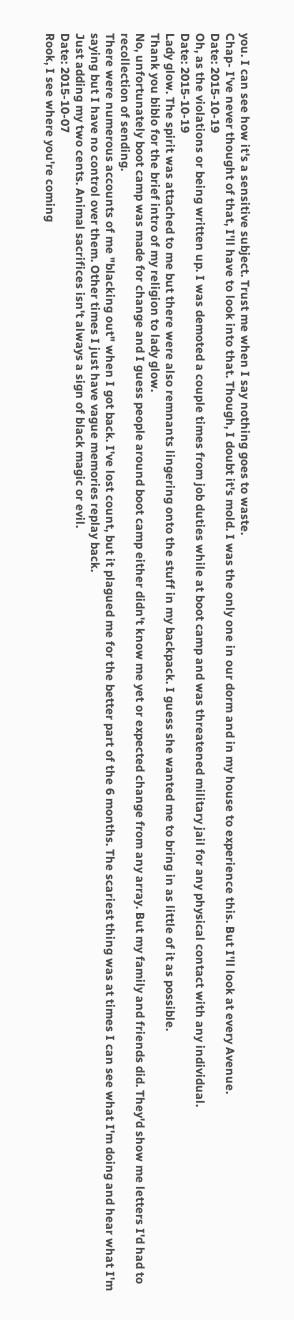you. I can see how it's a sensitive subject. Trust me when I say nothing goes to waste.
Chap- I've never thought of that, I'll have to look into that. Though, I doubt it's mold. I was the only one in our dorm and in my house to experience this. But I'll look at every Avenue.
Date: 2015-10-19
Oh, as the violations or being written up. I was demoted a couple times from job duties while at boot camp and was threatened military jail for any physical contact with any individual.
Date: 2015-10-19
Lady glow. The spirit was attached to me but there were also remnants lingering onto the stuff in my backpack. I guess she wanted me to bring in as little of it as possible.
Thank you biblo for the brief intro of my religion to lady glow.
No, unfortunately boot camp was made for change and I guess people around boot camp either didn't know me yet or expected change from any array. But my family and friends did. They'd show me letters I'd had to recollection of sending.
There were numerous accounts of me "blacking out" when I got back. I've lost count, but it plagued me for the better part of the 6 months. The scariest thing was at times I can see what I'm doing and hear what I'm saying but I have no control over them. Other times I just have vague memories replay back.
Just adding my two cents. Animal sacrifices isn't always a sign of black magic or evil.
Date: 2015-10-07
Rook, I see where you're coming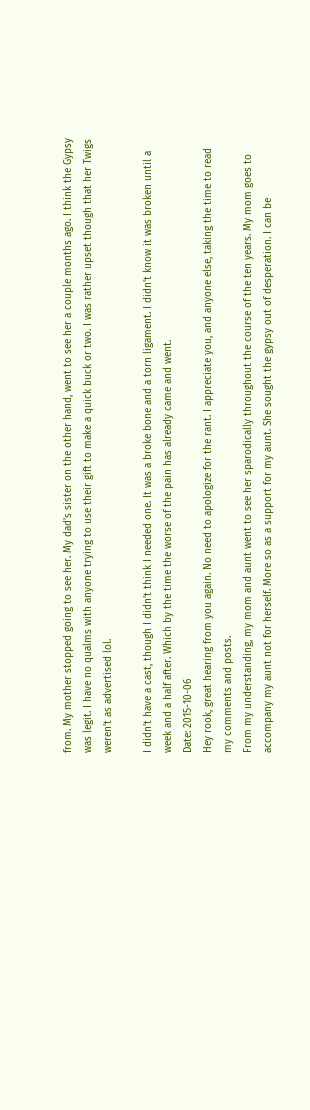from. My mother stopped going to see her. My dad's sister on the other hand, went to see her a couple months ago. I think the Gypsy was legit. I have no qualms with anyone trying to use their gift to make a quick buck or two. I was rather upset though that her Twigs weren't as advertised lol.

I didn't have a cast, though I didn't think I needed one. It was a broke bone and a torn ligament. I didn't know it was broken until a week and a half after. Which by the time the worse of the pain has already came and went.
Date: 2015-10-06
Hey rook, great hearing from you again. No need to apologize for the rant. I appreciate you, and anyone else, taking the time to read my comments and posts.
From my understanding, my mom and aunt went to see her sparodically throughout the course of the ten years. My mom goes to accompany my aunt not for herself. More so as a support for my aunt. She sought the gypsy out of desperation. I can be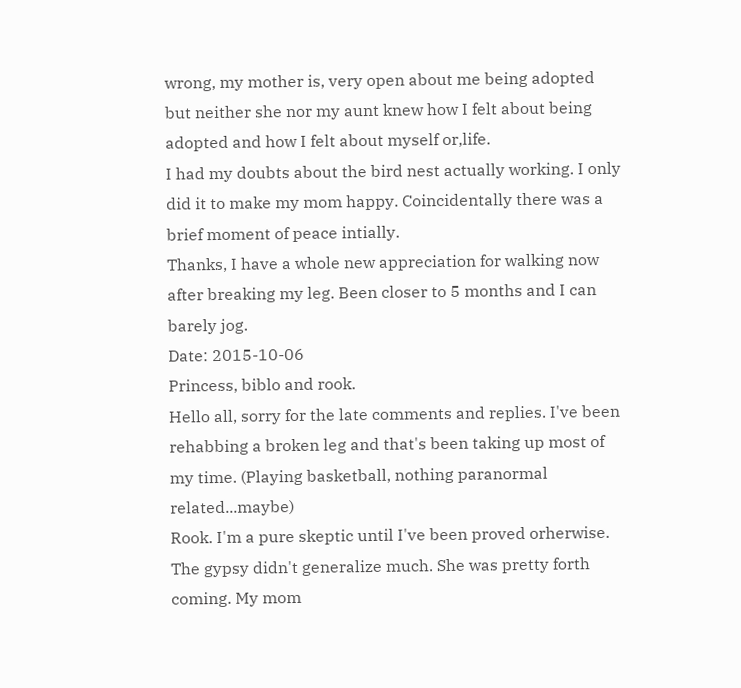wrong, my mother is, very open about me being adopted but neither she nor my aunt knew how I felt about being adopted and how I felt about myself or,life.
I had my doubts about the bird nest actually working. I only did it to make my mom happy. Coincidentally there was a brief moment of peace intially.
Thanks, I have a whole new appreciation for walking now after breaking my leg. Been closer to 5 months and I can barely jog.
Date: 2015-10-06
Princess, biblo and rook.
Hello all, sorry for the late comments and replies. I've been rehabbing a broken leg and that's been taking up most of my time. (Playing basketball, nothing paranormal related...maybe)
Rook. I'm a pure skeptic until I've been proved orherwise. The gypsy didn't generalize much. She was pretty forth coming. My mom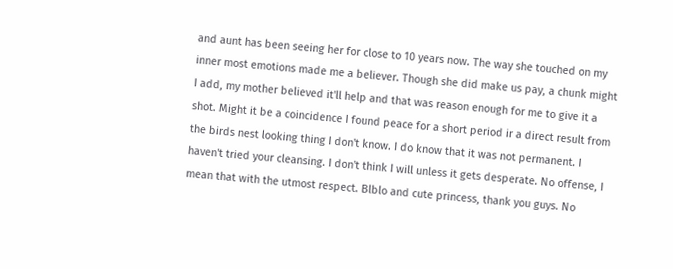and aunt has been seeing her for close to 10 years now. The way she touched on my inner most emotions made me a believer. Though she did make us pay, a chunk might I add, my mother believed it'll help and that was reason enough for me to give it a shot. Might it be a coincidence I found peace for a short period ir a direct result from the birds nest looking thing I don't know. I do know that it was not permanent. I haven't tried your cleansing. I don't think I will unless it gets desperate. No offense, I mean that with the utmost respect. Blblo and cute princess, thank you guys. No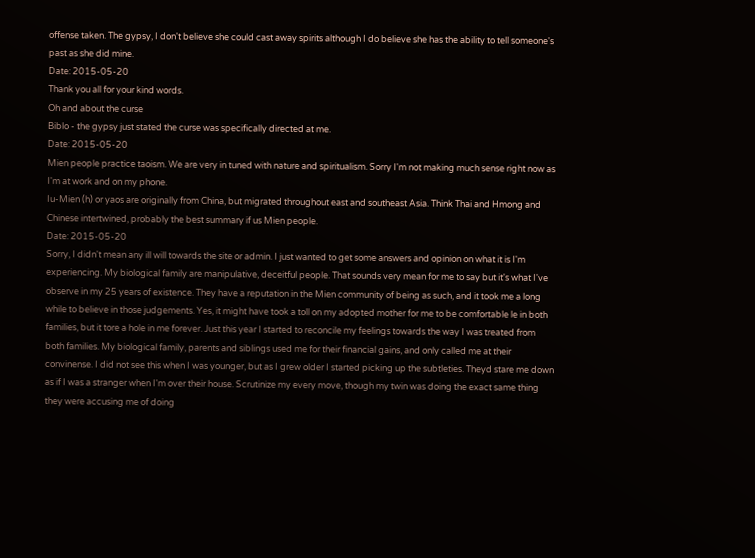offense taken. The gypsy, I don't believe she could cast away spirits although I do believe she has the ability to tell someone's past as she did mine.
Date: 2015-05-20
Thank you all for your kind words.
Oh and about the curse
Biblo - the gypsy just stated the curse was specifically directed at me.
Date: 2015-05-20
Mien people practice taoism. We are very in tuned with nature and spiritualism. Sorry I'm not making much sense right now as I'm at work and on my phone.
Iu-Mien (h) or yaos are originally from China, but migrated throughout east and southeast Asia. Think Thai and Hmong and Chinese intertwined, probably the best summary if us Mien people.
Date: 2015-05-20
Sorry, I didn't mean any ill will towards the site or admin. I just wanted to get some answers and opinion on what it is I'm experiencing. My biological family are manipulative, deceitful people. That sounds very mean for me to say but it's what I've observe in my 25 years of existence. They have a reputation in the Mien community of being as such, and it took me a long while to believe in those judgements. Yes, it might have took a toll on my adopted mother for me to be comfortable le in both families, but it tore a hole in me forever. Just this year I started to reconcile my feelings towards the way I was treated from both families. My biological family, parents and siblings used me for their financial gains, and only called me at their convinense. I did not see this when I was younger, but as I grew older I started picking up the subtleties. Theyd stare me down as if I was a stranger when I'm over their house. Scrutinize my every move, though my twin was doing the exact same thing they were accusing me of doing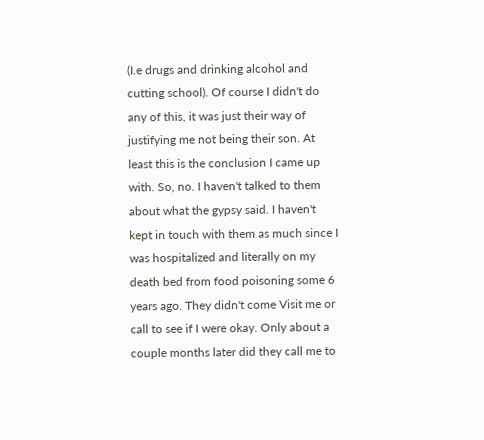(I.e drugs and drinking alcohol and cutting school). Of course I didn't do any of this, it was just their way of justifying me not being their son. At least this is the conclusion I came up with. So, no. I haven't talked to them about what the gypsy said. I haven't kept in touch with them as much since I was hospitalized and literally on my death bed from food poisoning some 6 years ago. They didn't come Visit me or call to see if I were okay. Only about a couple months later did they call me to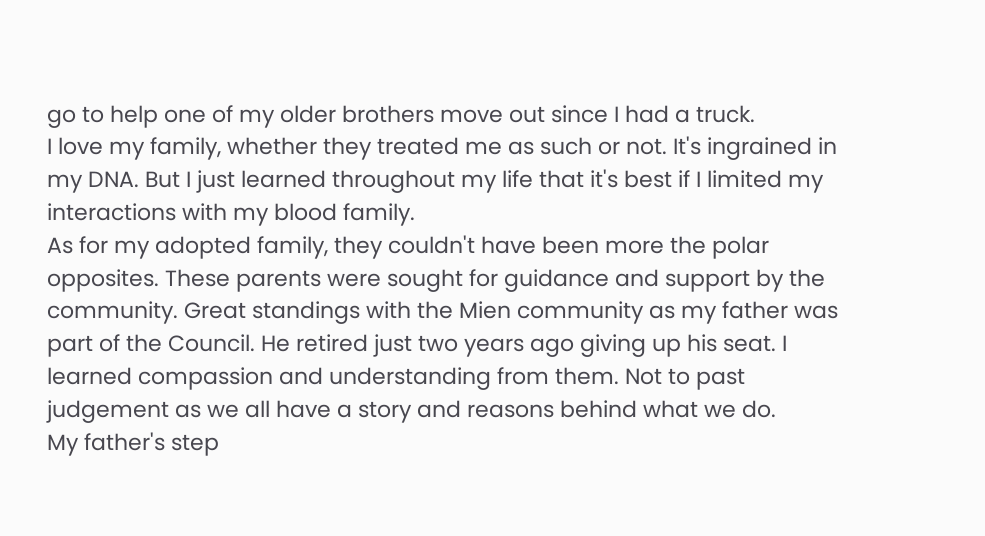go to help one of my older brothers move out since I had a truck.
I love my family, whether they treated me as such or not. It's ingrained in my DNA. But I just learned throughout my life that it's best if I limited my interactions with my blood family.
As for my adopted family, they couldn't have been more the polar opposites. These parents were sought for guidance and support by the community. Great standings with the Mien community as my father was part of the Council. He retired just two years ago giving up his seat. I learned compassion and understanding from them. Not to past judgement as we all have a story and reasons behind what we do.
My father's step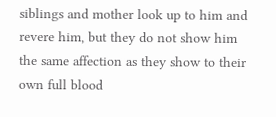siblings and mother look up to him and revere him, but they do not show him the same affection as they show to their own full blood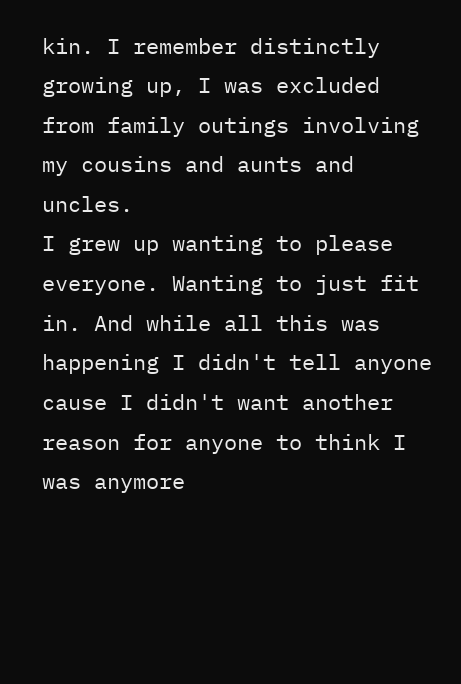kin. I remember distinctly growing up, I was excluded from family outings involving my cousins and aunts and uncles.
I grew up wanting to please everyone. Wanting to just fit in. And while all this was happening I didn't tell anyone cause I didn't want another reason for anyone to think I was anymore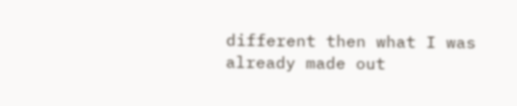different then what I was already made out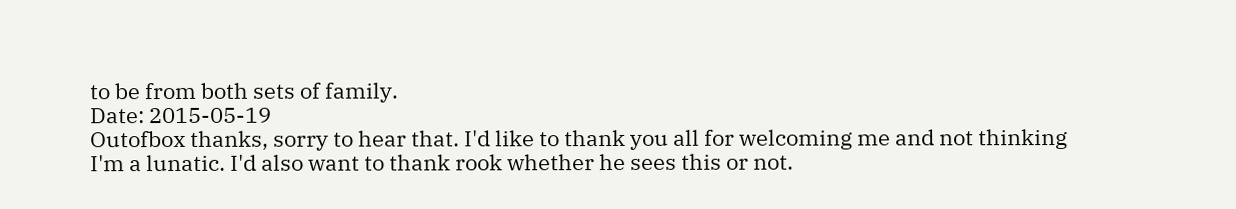to be from both sets of family.
Date: 2015-05-19
Outofbox thanks, sorry to hear that. I'd like to thank you all for welcoming me and not thinking I'm a lunatic. I'd also want to thank rook whether he sees this or not.